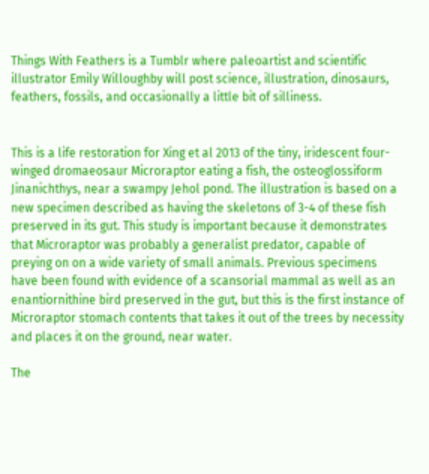Things With Feathers is a Tumblr where paleoartist and scientific illustrator Emily Willoughby will post science, illustration, dinosaurs, feathers, fossils, and occasionally a little bit of silliness.


This is a life restoration for Xing et al 2013 of the tiny, iridescent four-winged dromaeosaur Microraptor eating a fish, the osteoglossiform Jinanichthys, near a swampy Jehol pond. The illustration is based on a new specimen described as having the skeletons of 3-4 of these fish preserved in its gut. This study is important because it demonstrates that Microraptor was probably a generalist predator, capable of preying on on a wide variety of small animals. Previous specimens have been found with evidence of a scansorial mammal as well as an enantiornithine bird preserved in the gut, but this is the first instance of Microraptor stomach contents that takes it out of the trees by necessity and places it on the ground, near water.

The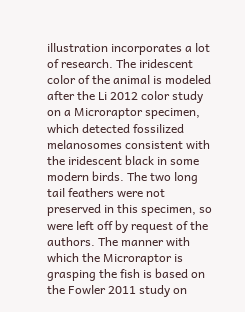illustration incorporates a lot of research. The iridescent color of the animal is modeled after the Li 2012 color study on a Microraptor specimen, which detected fossilized melanosomes consistent with the iridescent black in some modern birds. The two long tail feathers were not preserved in this specimen, so were left off by request of the authors. The manner with which the Microraptor is grasping the fish is based on the Fowler 2011 study on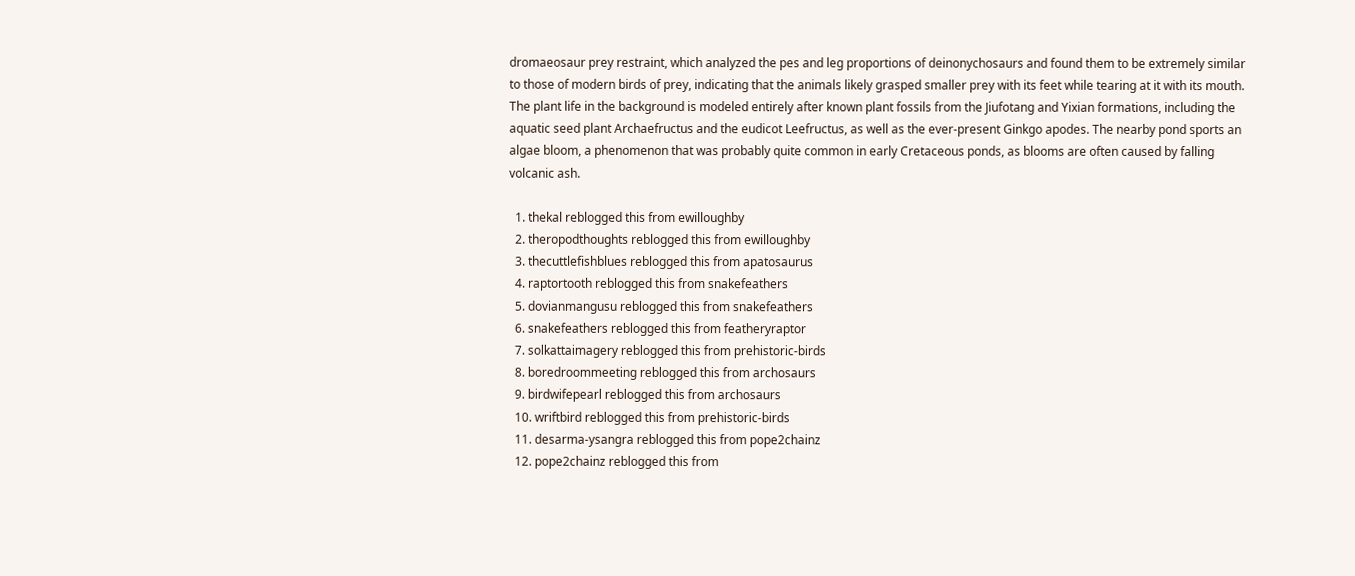dromaeosaur prey restraint, which analyzed the pes and leg proportions of deinonychosaurs and found them to be extremely similar to those of modern birds of prey, indicating that the animals likely grasped smaller prey with its feet while tearing at it with its mouth. The plant life in the background is modeled entirely after known plant fossils from the Jiufotang and Yixian formations, including the aquatic seed plant Archaefructus and the eudicot Leefructus, as well as the ever-present Ginkgo apodes. The nearby pond sports an algae bloom, a phenomenon that was probably quite common in early Cretaceous ponds, as blooms are often caused by falling volcanic ash.

  1. thekal reblogged this from ewilloughby
  2. theropodthoughts reblogged this from ewilloughby
  3. thecuttlefishblues reblogged this from apatosaurus
  4. raptortooth reblogged this from snakefeathers
  5. dovianmangusu reblogged this from snakefeathers
  6. snakefeathers reblogged this from featheryraptor
  7. solkattaimagery reblogged this from prehistoric-birds
  8. boredroommeeting reblogged this from archosaurs
  9. birdwifepearl reblogged this from archosaurs
  10. wriftbird reblogged this from prehistoric-birds
  11. desarma-ysangra reblogged this from pope2chainz
  12. pope2chainz reblogged this from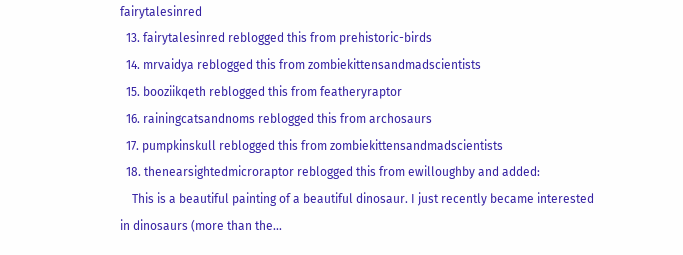fairytalesinred
  13. fairytalesinred reblogged this from prehistoric-birds
  14. mrvaidya reblogged this from zombiekittensandmadscientists
  15. booziikqeth reblogged this from featheryraptor
  16. rainingcatsandnoms reblogged this from archosaurs
  17. pumpkinskull reblogged this from zombiekittensandmadscientists
  18. thenearsightedmicroraptor reblogged this from ewilloughby and added:
    This is a beautiful painting of a beautiful dinosaur. I just recently became interested in dinosaurs (more than the...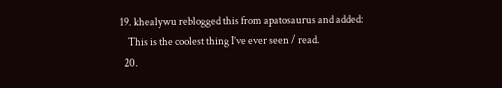19. khealywu reblogged this from apatosaurus and added:
    This is the coolest thing I’ve ever seen / read.
  20.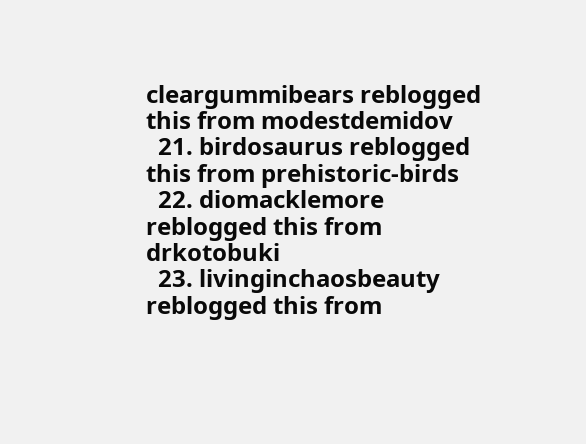cleargummibears reblogged this from modestdemidov
  21. birdosaurus reblogged this from prehistoric-birds
  22. diomacklemore reblogged this from drkotobuki
  23. livinginchaosbeauty reblogged this from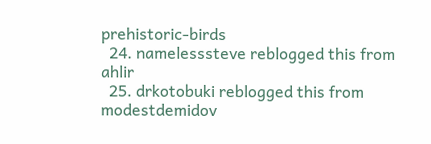prehistoric-birds
  24. namelesssteve reblogged this from ahlir
  25. drkotobuki reblogged this from modestdemidov